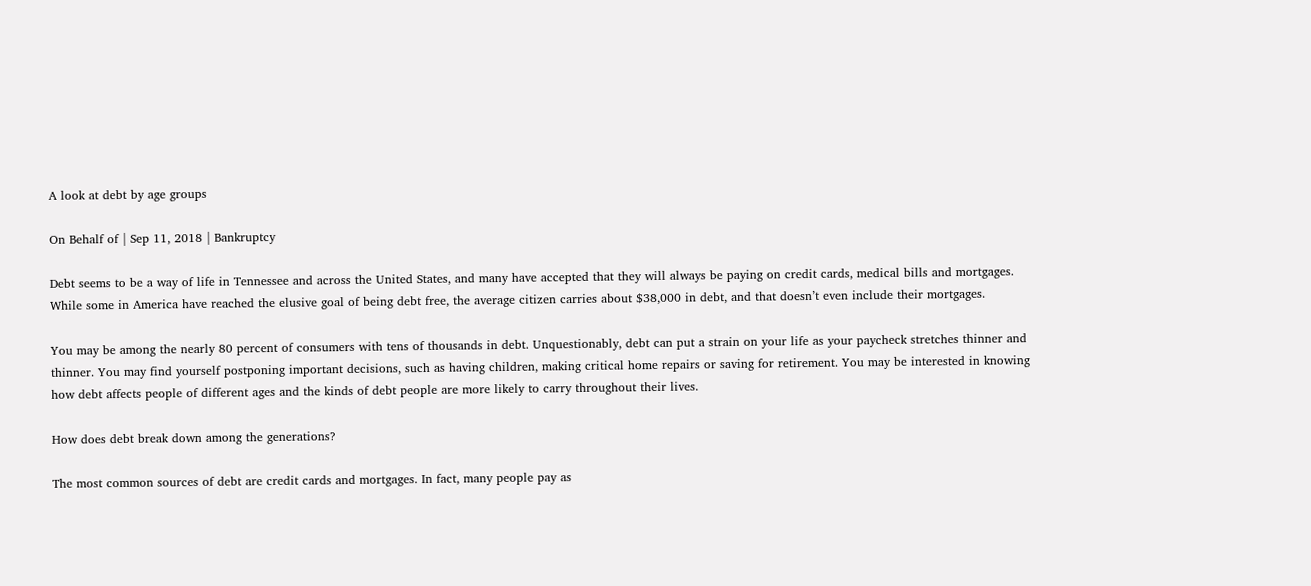A look at debt by age groups

On Behalf of | Sep 11, 2018 | Bankruptcy

Debt seems to be a way of life in Tennessee and across the United States, and many have accepted that they will always be paying on credit cards, medical bills and mortgages. While some in America have reached the elusive goal of being debt free, the average citizen carries about $38,000 in debt, and that doesn’t even include their mortgages.

You may be among the nearly 80 percent of consumers with tens of thousands in debt. Unquestionably, debt can put a strain on your life as your paycheck stretches thinner and thinner. You may find yourself postponing important decisions, such as having children, making critical home repairs or saving for retirement. You may be interested in knowing how debt affects people of different ages and the kinds of debt people are more likely to carry throughout their lives.

How does debt break down among the generations?

The most common sources of debt are credit cards and mortgages. In fact, many people pay as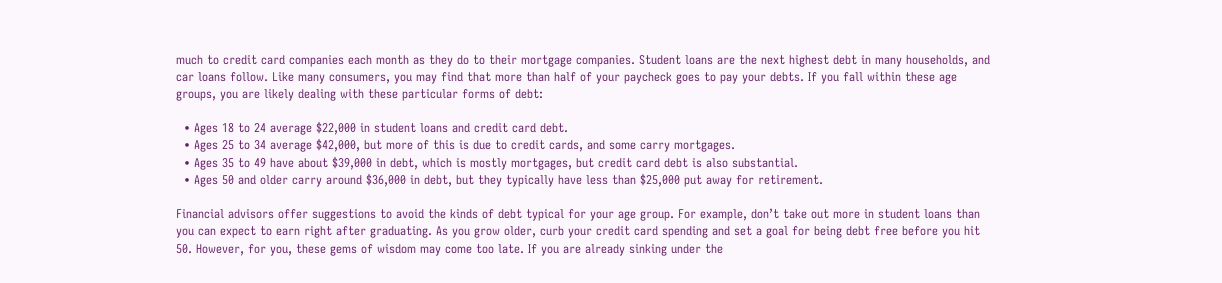much to credit card companies each month as they do to their mortgage companies. Student loans are the next highest debt in many households, and car loans follow. Like many consumers, you may find that more than half of your paycheck goes to pay your debts. If you fall within these age groups, you are likely dealing with these particular forms of debt:

  • Ages 18 to 24 average $22,000 in student loans and credit card debt.
  • Ages 25 to 34 average $42,000, but more of this is due to credit cards, and some carry mortgages.
  • Ages 35 to 49 have about $39,000 in debt, which is mostly mortgages, but credit card debt is also substantial.
  • Ages 50 and older carry around $36,000 in debt, but they typically have less than $25,000 put away for retirement.

Financial advisors offer suggestions to avoid the kinds of debt typical for your age group. For example, don’t take out more in student loans than you can expect to earn right after graduating. As you grow older, curb your credit card spending and set a goal for being debt free before you hit 50. However, for you, these gems of wisdom may come too late. If you are already sinking under the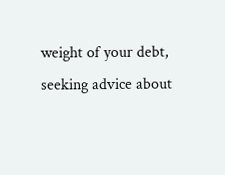weight of your debt, seeking advice about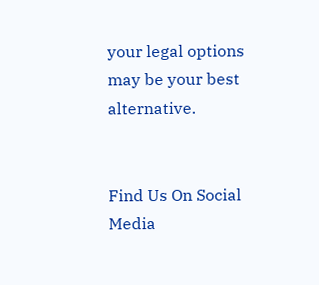your legal options may be your best alternative.


Find Us On Social Media